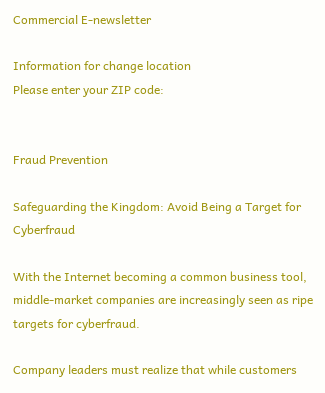Commercial E-newsletter

Information for change location
Please enter your ZIP code:


Fraud Prevention

Safeguarding the Kingdom: Avoid Being a Target for Cyberfraud

With the Internet becoming a common business tool, middle-market companies are increasingly seen as ripe targets for cyberfraud.

Company leaders must realize that while customers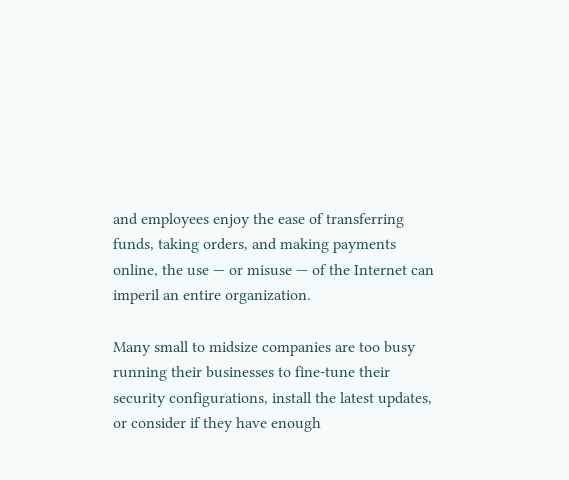and employees enjoy the ease of transferring funds, taking orders, and making payments online, the use — or misuse — of the Internet can imperil an entire organization.

Many small to midsize companies are too busy running their businesses to fine-tune their security configurations, install the latest updates, or consider if they have enough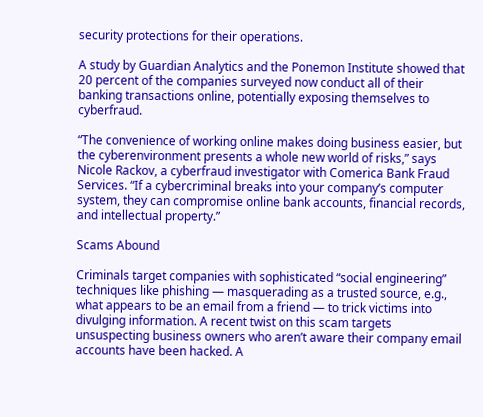security protections for their operations.

A study by Guardian Analytics and the Ponemon Institute showed that 20 percent of the companies surveyed now conduct all of their banking transactions online, potentially exposing themselves to cyberfraud.

“The convenience of working online makes doing business easier, but the cyberenvironment presents a whole new world of risks,” says Nicole Rackov, a cyberfraud investigator with Comerica Bank Fraud Services. “If a cybercriminal breaks into your company’s computer system, they can compromise online bank accounts, financial records, and intellectual property.”

Scams Abound

Criminals target companies with sophisticated “social engineering” techniques like phishing — masquerading as a trusted source, e.g., what appears to be an email from a friend — to trick victims into divulging information. A recent twist on this scam targets unsuspecting business owners who aren’t aware their company email accounts have been hacked. A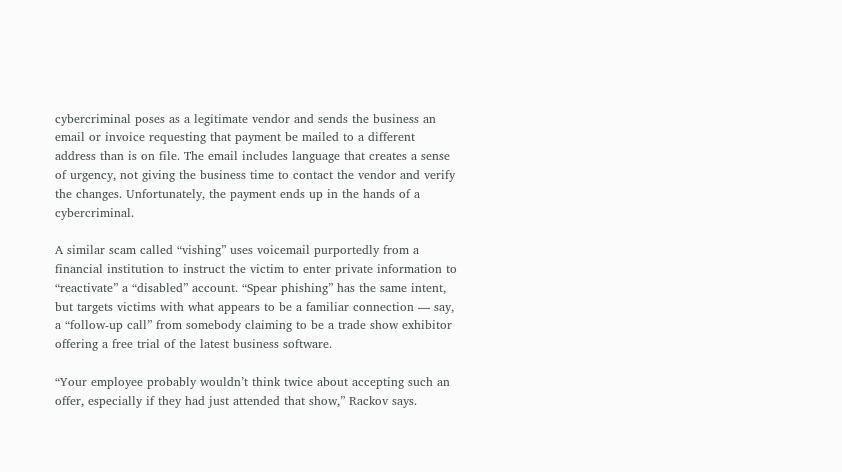cybercriminal poses as a legitimate vendor and sends the business an email or invoice requesting that payment be mailed to a different address than is on file. The email includes language that creates a sense of urgency, not giving the business time to contact the vendor and verify the changes. Unfortunately, the payment ends up in the hands of a cybercriminal.

A similar scam called “vishing” uses voicemail purportedly from a financial institution to instruct the victim to enter private information to “reactivate” a “disabled” account. “Spear phishing” has the same intent, but targets victims with what appears to be a familiar connection — say, a “follow-up call” from somebody claiming to be a trade show exhibitor offering a free trial of the latest business software.

“Your employee probably wouldn’t think twice about accepting such an offer, especially if they had just attended that show,” Rackov says.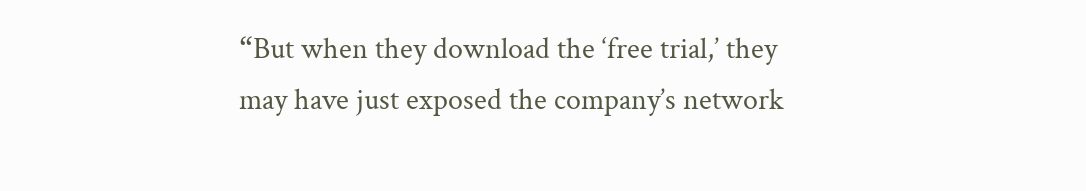“But when they download the ‘free trial,’ they may have just exposed the company’s network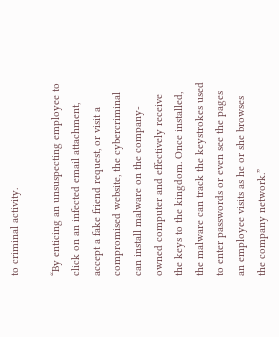to criminal activity.

“By enticing an unsuspecting employee to click on an infected email attachment, accept a fake friend request, or visit a compromised website, the cybercriminal can install malware on the company-owned computer and effectively receive the keys to the kingdom. Once installed, the malware can track the keystrokes used to enter passwords or even see the pages an employee visits as he or she browses the company network.”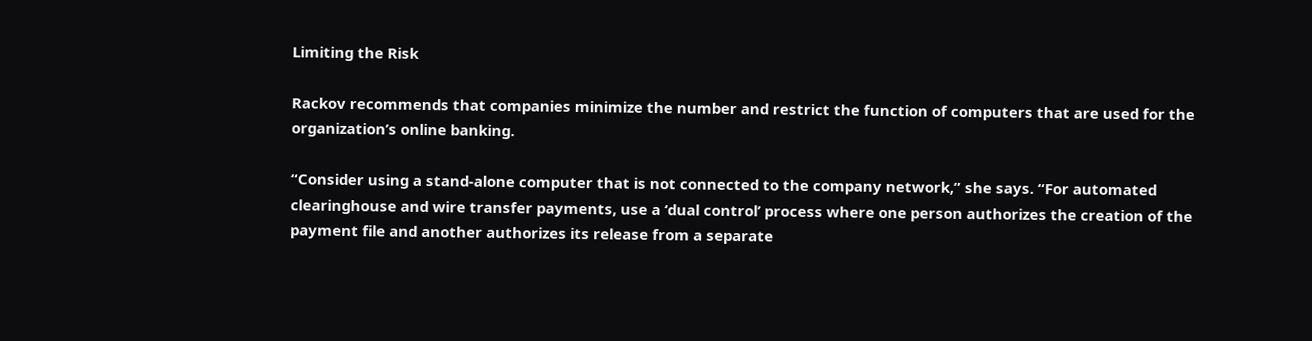Limiting the Risk

Rackov recommends that companies minimize the number and restrict the function of computers that are used for the organization’s online banking.

“Consider using a stand-alone computer that is not connected to the company network,” she says. “For automated clearinghouse and wire transfer payments, use a ‘dual control’ process where one person authorizes the creation of the payment file and another authorizes its release from a separate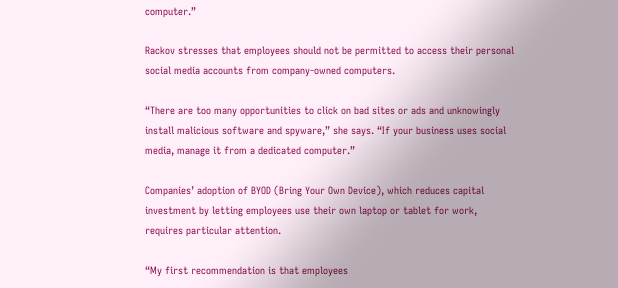computer.”

Rackov stresses that employees should not be permitted to access their personal social media accounts from company-owned computers.

“There are too many opportunities to click on bad sites or ads and unknowingly install malicious software and spyware,” she says. “If your business uses social media, manage it from a dedicated computer.”

Companies’ adoption of BYOD (Bring Your Own Device), which reduces capital investment by letting employees use their own laptop or tablet for work, requires particular attention.

“My first recommendation is that employees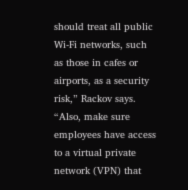should treat all public Wi-Fi networks, such as those in cafes or airports, as a security risk,” Rackov says. “Also, make sure employees have access to a virtual private network (VPN) that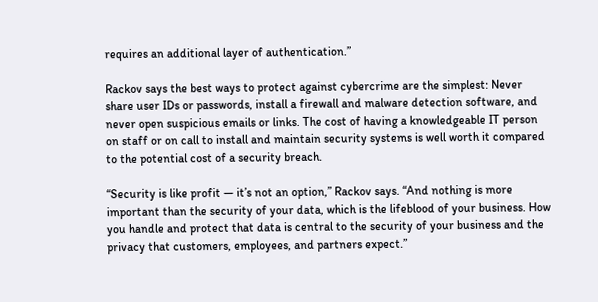requires an additional layer of authentication.”

Rackov says the best ways to protect against cybercrime are the simplest: Never share user IDs or passwords, install a firewall and malware detection software, and never open suspicious emails or links. The cost of having a knowledgeable IT person on staff or on call to install and maintain security systems is well worth it compared to the potential cost of a security breach.

“Security is like profit — it’s not an option,” Rackov says. “And nothing is more important than the security of your data, which is the lifeblood of your business. How you handle and protect that data is central to the security of your business and the privacy that customers, employees, and partners expect.”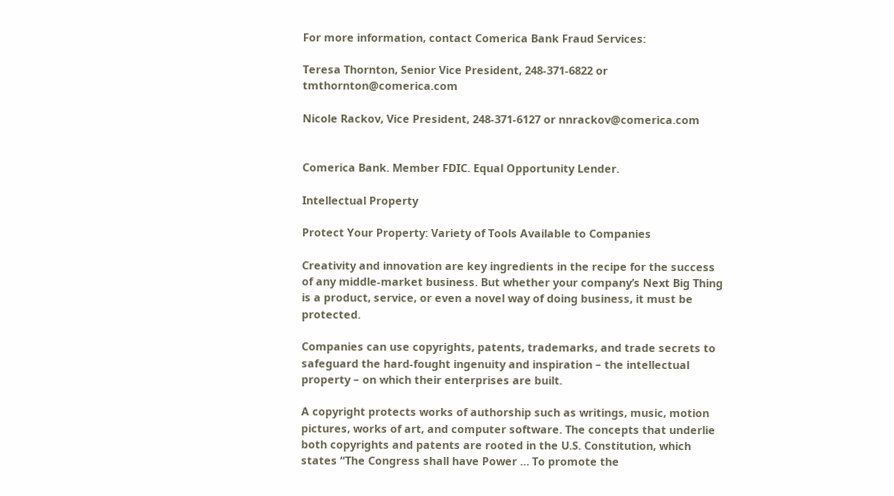For more information, contact Comerica Bank Fraud Services:

Teresa Thornton, Senior Vice President, 248-371-6822 or tmthornton@comerica.com

Nicole Rackov, Vice President, 248-371-6127 or nnrackov@comerica.com


Comerica Bank. Member FDIC. Equal Opportunity Lender.

Intellectual Property

Protect Your Property: Variety of Tools Available to Companies

Creativity and innovation are key ingredients in the recipe for the success of any middle-market business. But whether your company’s Next Big Thing is a product, service, or even a novel way of doing business, it must be protected.

Companies can use copyrights, patents, trademarks, and trade secrets to safeguard the hard-fought ingenuity and inspiration – the intellectual property – on which their enterprises are built.

A copyright protects works of authorship such as writings, music, motion pictures, works of art, and computer software. The concepts that underlie both copyrights and patents are rooted in the U.S. Constitution, which states “The Congress shall have Power … To promote the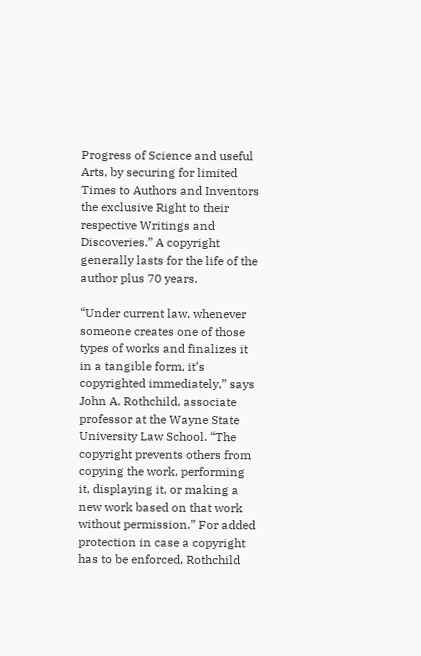Progress of Science and useful Arts, by securing for limited Times to Authors and Inventors the exclusive Right to their respective Writings and Discoveries.” A copyright generally lasts for the life of the author plus 70 years.

“Under current law, whenever someone creates one of those types of works and finalizes it in a tangible form, it’s copyrighted immediately,” says John A. Rothchild, associate professor at the Wayne State University Law School. “The copyright prevents others from copying the work, performing it, displaying it, or making a new work based on that work without permission.” For added protection in case a copyright has to be enforced, Rothchild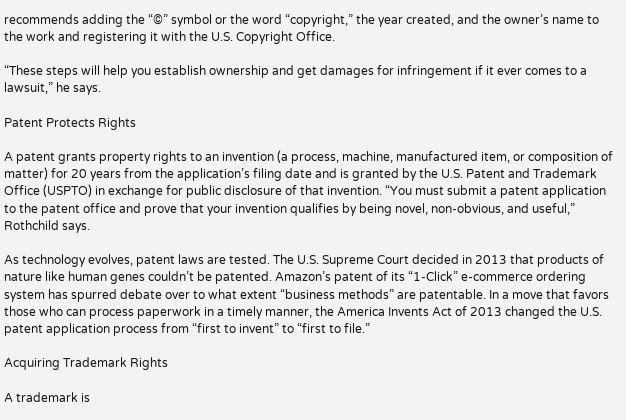recommends adding the “©” symbol or the word “copyright,” the year created, and the owner’s name to the work and registering it with the U.S. Copyright Office.

“These steps will help you establish ownership and get damages for infringement if it ever comes to a lawsuit,” he says.

Patent Protects Rights

A patent grants property rights to an invention (a process, machine, manufactured item, or composition of matter) for 20 years from the application’s filing date and is granted by the U.S. Patent and Trademark Office (USPTO) in exchange for public disclosure of that invention. “You must submit a patent application to the patent office and prove that your invention qualifies by being novel, non-obvious, and useful,” Rothchild says.

As technology evolves, patent laws are tested. The U.S. Supreme Court decided in 2013 that products of nature like human genes couldn’t be patented. Amazon’s patent of its “1-Click” e-commerce ordering system has spurred debate over to what extent “business methods” are patentable. In a move that favors those who can process paperwork in a timely manner, the America Invents Act of 2013 changed the U.S. patent application process from “first to invent” to “first to file.”

Acquiring Trademark Rights

A trademark is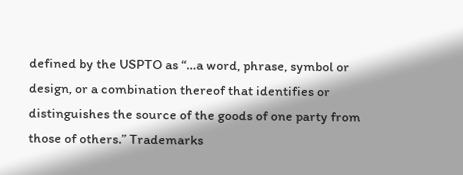defined by the USPTO as “…a word, phrase, symbol or design, or a combination thereof that identifies or distinguishes the source of the goods of one party from those of others.” Trademarks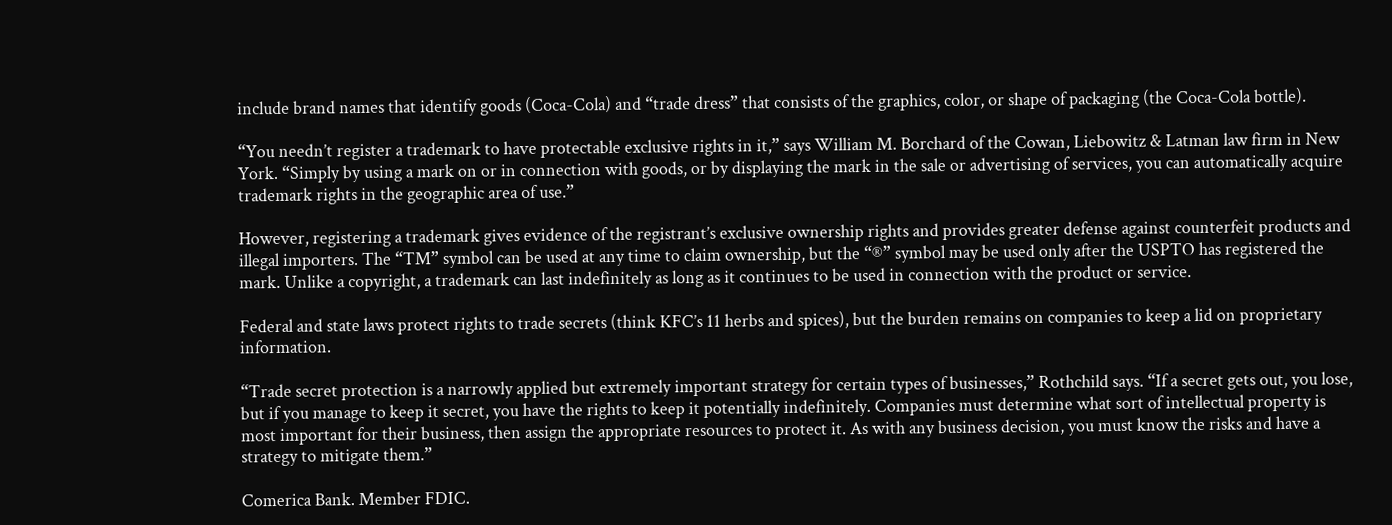include brand names that identify goods (Coca-Cola) and “trade dress” that consists of the graphics, color, or shape of packaging (the Coca-Cola bottle).

“You needn’t register a trademark to have protectable exclusive rights in it,” says William M. Borchard of the Cowan, Liebowitz & Latman law firm in New York. “Simply by using a mark on or in connection with goods, or by displaying the mark in the sale or advertising of services, you can automatically acquire trademark rights in the geographic area of use.”

However, registering a trademark gives evidence of the registrant’s exclusive ownership rights and provides greater defense against counterfeit products and illegal importers. The “TM” symbol can be used at any time to claim ownership, but the “®” symbol may be used only after the USPTO has registered the mark. Unlike a copyright, a trademark can last indefinitely as long as it continues to be used in connection with the product or service.

Federal and state laws protect rights to trade secrets (think KFC’s 11 herbs and spices), but the burden remains on companies to keep a lid on proprietary information.

“Trade secret protection is a narrowly applied but extremely important strategy for certain types of businesses,” Rothchild says. “If a secret gets out, you lose, but if you manage to keep it secret, you have the rights to keep it potentially indefinitely. Companies must determine what sort of intellectual property is most important for their business, then assign the appropriate resources to protect it. As with any business decision, you must know the risks and have a strategy to mitigate them.”

Comerica Bank. Member FDIC.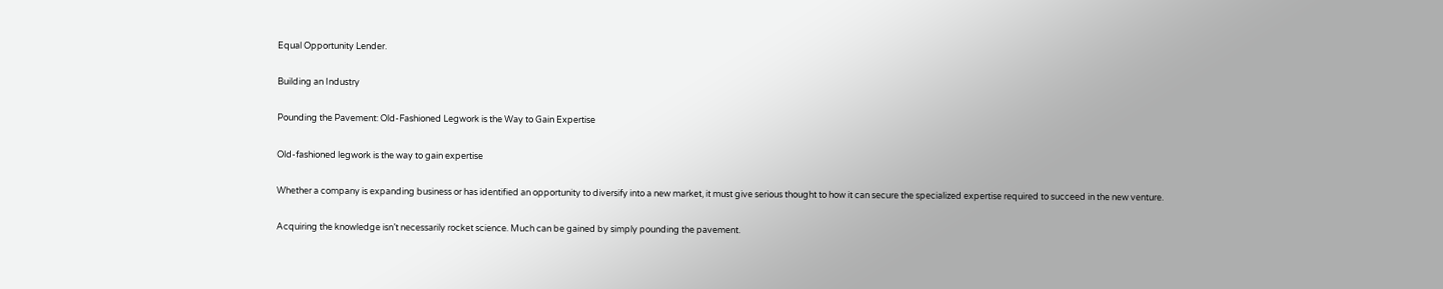Equal Opportunity Lender.

Building an Industry

Pounding the Pavement: Old-Fashioned Legwork is the Way to Gain Expertise

Old-fashioned legwork is the way to gain expertise

Whether a company is expanding business or has identified an opportunity to diversify into a new market, it must give serious thought to how it can secure the specialized expertise required to succeed in the new venture.

Acquiring the knowledge isn’t necessarily rocket science. Much can be gained by simply pounding the pavement.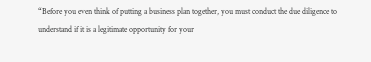“Before you even think of putting a business plan together, you must conduct the due diligence to understand if it is a legitimate opportunity for your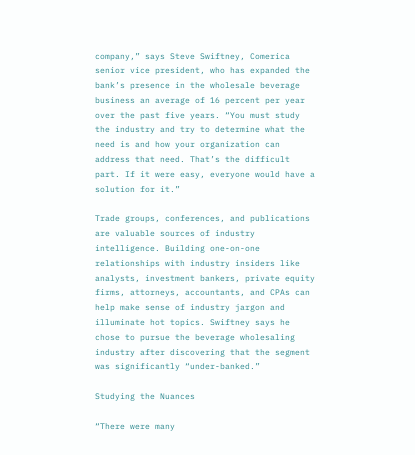company,” says Steve Swiftney, Comerica senior vice president, who has expanded the bank’s presence in the wholesale beverage business an average of 16 percent per year over the past five years. “You must study the industry and try to determine what the need is and how your organization can address that need. That’s the difficult part. If it were easy, everyone would have a solution for it.”

Trade groups, conferences, and publications are valuable sources of industry intelligence. Building one-on-one relationships with industry insiders like analysts, investment bankers, private equity firms, attorneys, accountants, and CPAs can help make sense of industry jargon and illuminate hot topics. Swiftney says he chose to pursue the beverage wholesaling industry after discovering that the segment was significantly “under-banked.”

Studying the Nuances

“There were many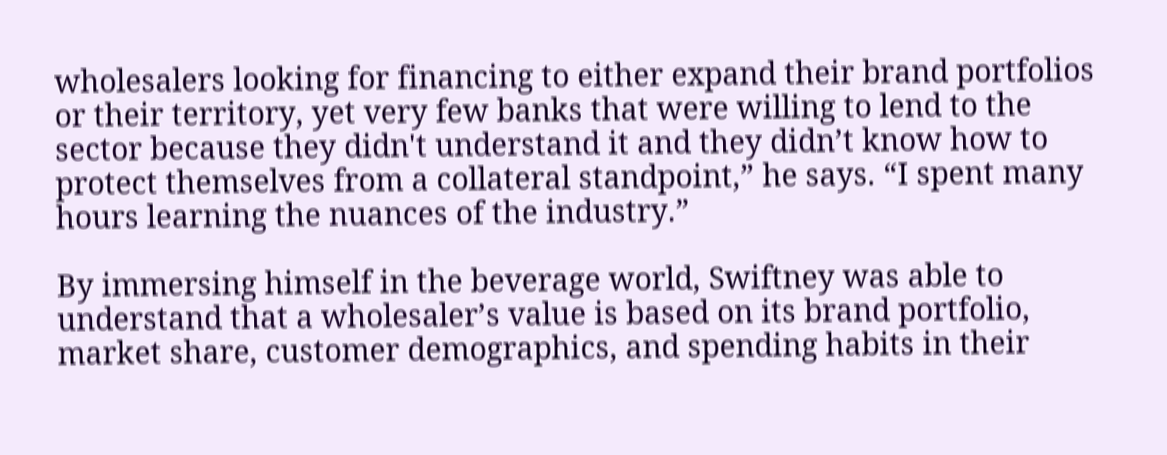wholesalers looking for financing to either expand their brand portfolios or their territory, yet very few banks that were willing to lend to the sector because they didn't understand it and they didn’t know how to protect themselves from a collateral standpoint,” he says. “I spent many hours learning the nuances of the industry.”

By immersing himself in the beverage world, Swiftney was able to understand that a wholesaler’s value is based on its brand portfolio, market share, customer demographics, and spending habits in their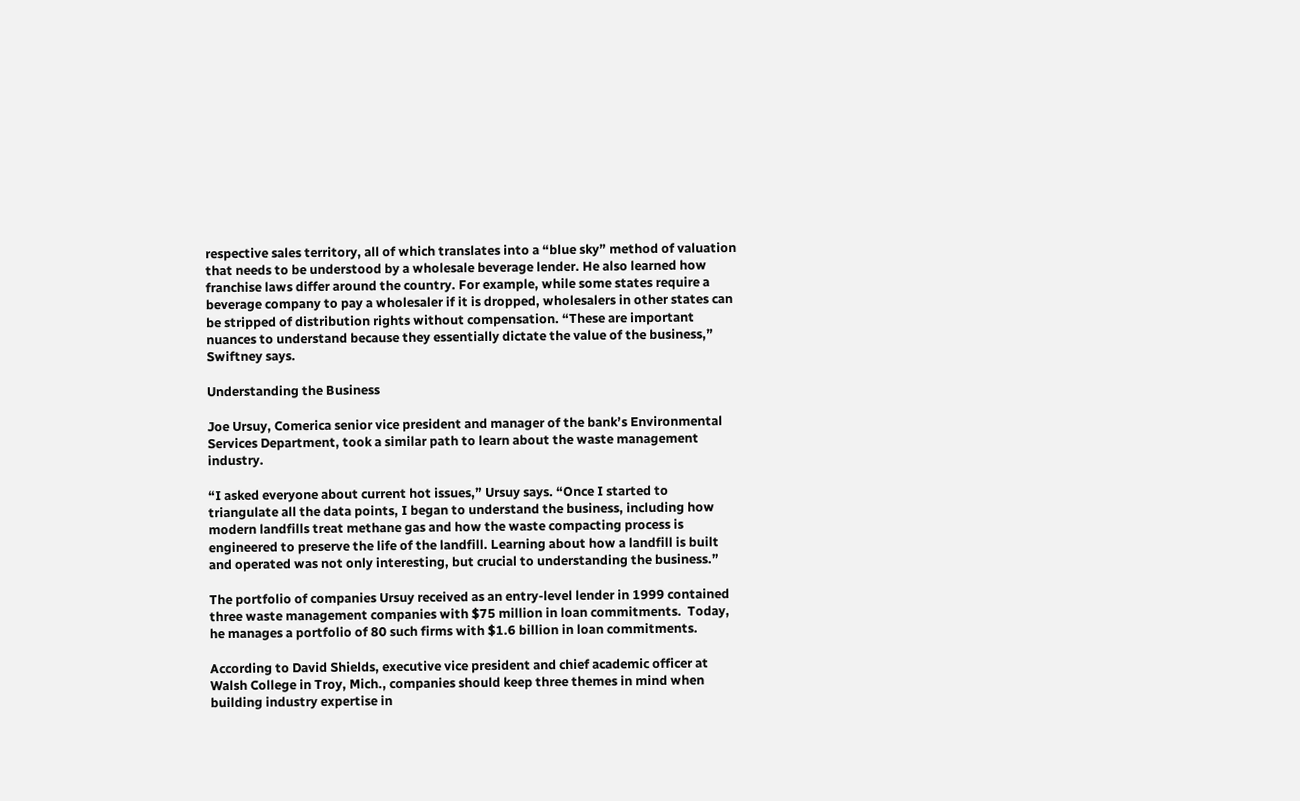respective sales territory, all of which translates into a “blue sky” method of valuation that needs to be understood by a wholesale beverage lender. He also learned how franchise laws differ around the country. For example, while some states require a beverage company to pay a wholesaler if it is dropped, wholesalers in other states can be stripped of distribution rights without compensation. “These are important nuances to understand because they essentially dictate the value of the business,” Swiftney says.

Understanding the Business

Joe Ursuy, Comerica senior vice president and manager of the bank’s Environmental Services Department, took a similar path to learn about the waste management industry.

“I asked everyone about current hot issues,” Ursuy says. “Once I started to triangulate all the data points, I began to understand the business, including how modern landfills treat methane gas and how the waste compacting process is engineered to preserve the life of the landfill. Learning about how a landfill is built and operated was not only interesting, but crucial to understanding the business.”

The portfolio of companies Ursuy received as an entry-level lender in 1999 contained three waste management companies with $75 million in loan commitments.  Today, he manages a portfolio of 80 such firms with $1.6 billion in loan commitments.

According to David Shields, executive vice president and chief academic officer at Walsh College in Troy, Mich., companies should keep three themes in mind when building industry expertise in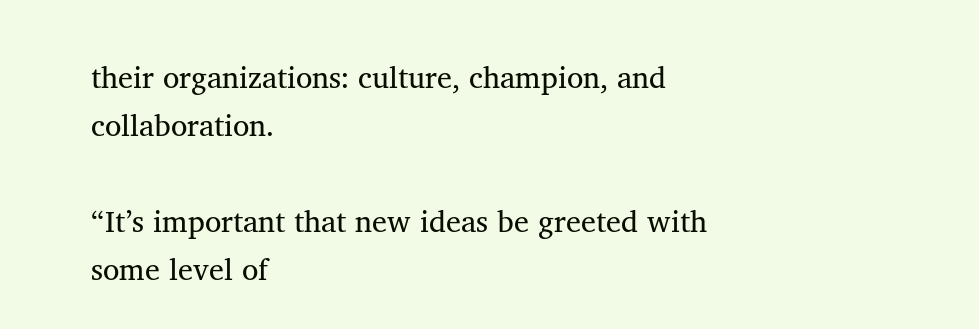their organizations: culture, champion, and collaboration.

“It’s important that new ideas be greeted with some level of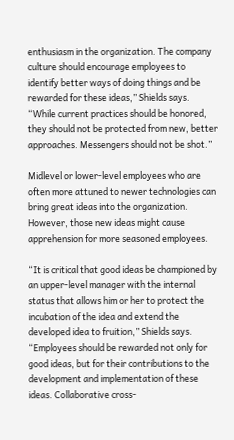enthusiasm in the organization. The company culture should encourage employees to identify better ways of doing things and be rewarded for these ideas,” Shields says. “While current practices should be honored, they should not be protected from new, better approaches. Messengers should not be shot.”

Midlevel or lower-level employees who are often more attuned to newer technologies can bring great ideas into the organization. However, those new ideas might cause apprehension for more seasoned employees.

“It is critical that good ideas be championed by an upper-level manager with the internal status that allows him or her to protect the incubation of the idea and extend the developed idea to fruition,” Shields says. “Employees should be rewarded not only for good ideas, but for their contributions to the development and implementation of these ideas. Collaborative cross-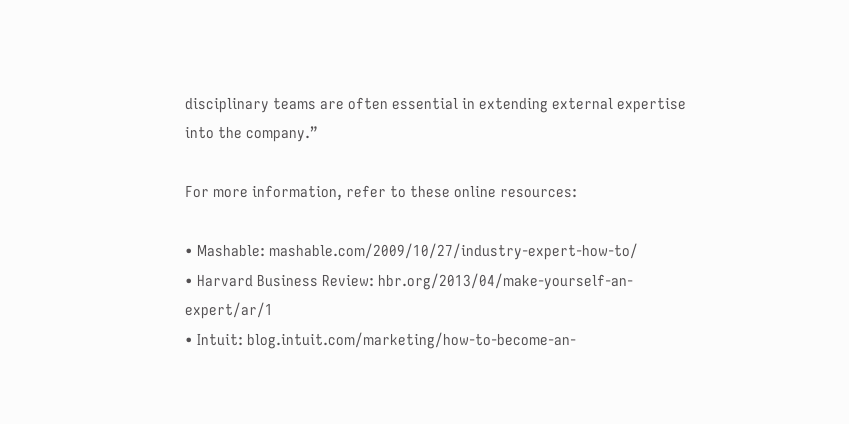disciplinary teams are often essential in extending external expertise into the company.”

For more information, refer to these online resources:

• Mashable: mashable.com/2009/10/27/industry-expert-how-to/
• Harvard Business Review: hbr.org/2013/04/make-yourself-an-expert/ar/1
• Intuit: blog.intuit.com/marketing/how-to-become-an-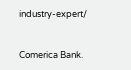industry-expert/


Comerica Bank.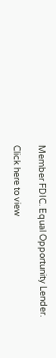Member FDIC. Equal Opportunity Lender.

Click here to view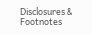Disclosures & Footnotes